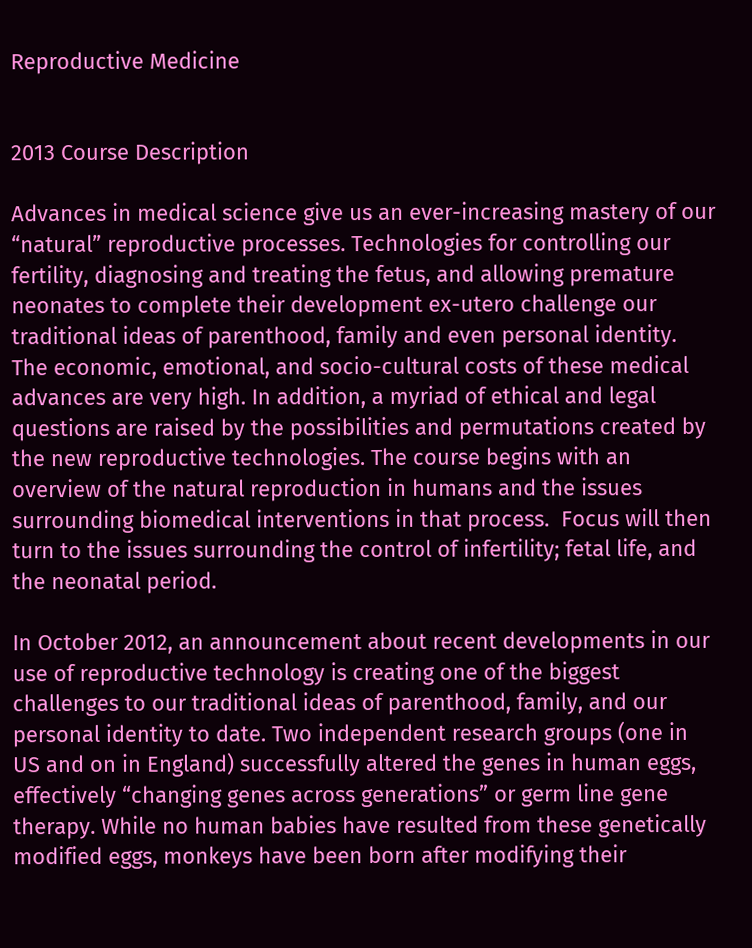Reproductive Medicine


2013 Course Description

Advances in medical science give us an ever-increasing mastery of our “natural” reproductive processes. Technologies for controlling our fertility, diagnosing and treating the fetus, and allowing premature neonates to complete their development ex-utero challenge our traditional ideas of parenthood, family and even personal identity. The economic, emotional, and socio-cultural costs of these medical advances are very high. In addition, a myriad of ethical and legal questions are raised by the possibilities and permutations created by the new reproductive technologies. The course begins with an overview of the natural reproduction in humans and the issues surrounding biomedical interventions in that process.  Focus will then turn to the issues surrounding the control of infertility; fetal life, and the neonatal period.

In October 2012, an announcement about recent developments in our use of reproductive technology is creating one of the biggest challenges to our traditional ideas of parenthood, family, and our personal identity to date. Two independent research groups (one in US and on in England) successfully altered the genes in human eggs, effectively “changing genes across generations” or germ line gene therapy. While no human babies have resulted from these genetically modified eggs, monkeys have been born after modifying their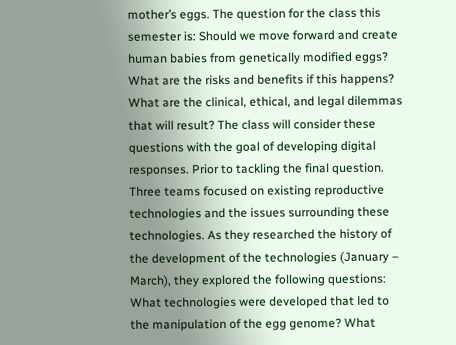mother’s eggs. The question for the class this semester is: Should we move forward and create human babies from genetically modified eggs? What are the risks and benefits if this happens? What are the clinical, ethical, and legal dilemmas that will result? The class will consider these questions with the goal of developing digital responses. Prior to tackling the final question. Three teams focused on existing reproductive technologies and the issues surrounding these technologies. As they researched the history of the development of the technologies (January – March), they explored the following questions: What technologies were developed that led to the manipulation of the egg genome? What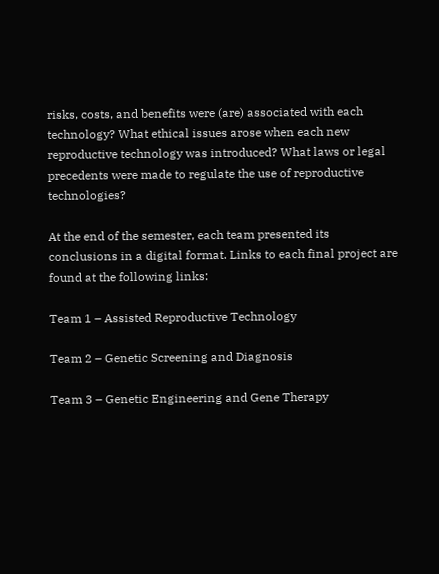risks, costs, and benefits were (are) associated with each technology? What ethical issues arose when each new reproductive technology was introduced? What laws or legal precedents were made to regulate the use of reproductive technologies?

At the end of the semester, each team presented its conclusions in a digital format. Links to each final project are found at the following links:

Team 1 – Assisted Reproductive Technology

Team 2 – Genetic Screening and Diagnosis

Team 3 – Genetic Engineering and Gene Therapy